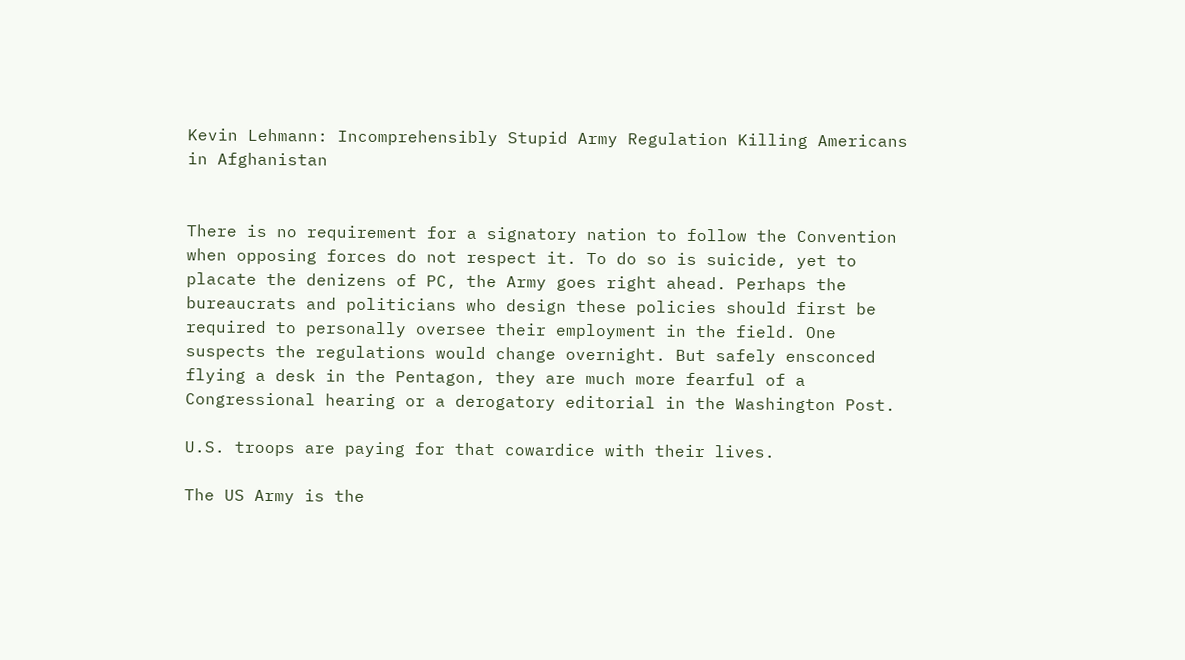Kevin Lehmann: Incomprehensibly Stupid Army Regulation Killing Americans in Afghanistan


There is no requirement for a signatory nation to follow the Convention when opposing forces do not respect it. To do so is suicide, yet to placate the denizens of PC, the Army goes right ahead. Perhaps the bureaucrats and politicians who design these policies should first be required to personally oversee their employment in the field. One suspects the regulations would change overnight. But safely ensconced flying a desk in the Pentagon, they are much more fearful of a Congressional hearing or a derogatory editorial in the Washington Post.

U.S. troops are paying for that cowardice with their lives.

The US Army is the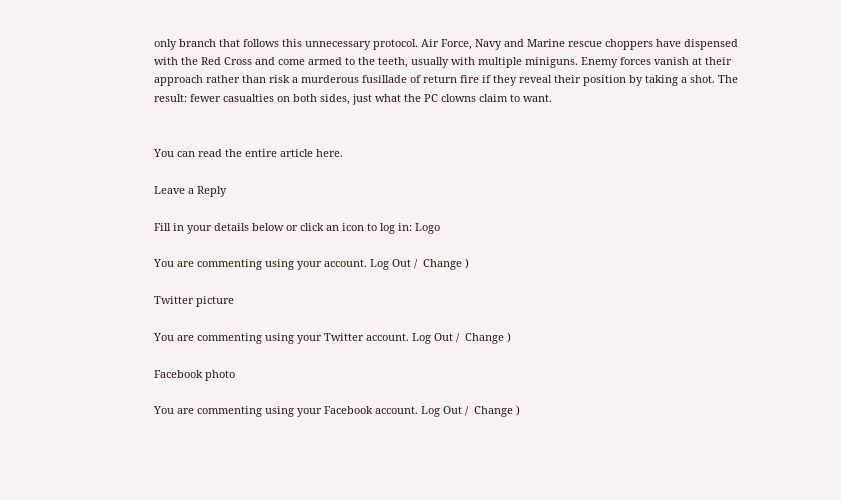only branch that follows this unnecessary protocol. Air Force, Navy and Marine rescue choppers have dispensed with the Red Cross and come armed to the teeth, usually with multiple miniguns. Enemy forces vanish at their approach rather than risk a murderous fusillade of return fire if they reveal their position by taking a shot. The result: fewer casualties on both sides, just what the PC clowns claim to want.


You can read the entire article here.

Leave a Reply

Fill in your details below or click an icon to log in: Logo

You are commenting using your account. Log Out /  Change )

Twitter picture

You are commenting using your Twitter account. Log Out /  Change )

Facebook photo

You are commenting using your Facebook account. Log Out /  Change )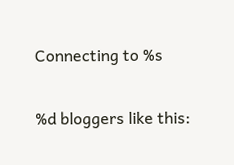Connecting to %s

%d bloggers like this: